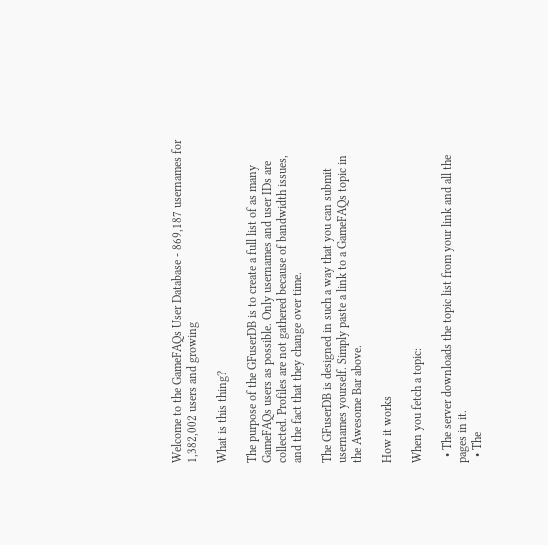Welcome to the GameFAQs User Database - 869,187 usernames for 1,382,002 users and growing

What is this thing?

The purpose of the GFuserDB is to create a full list of as many GameFAQs users as possible. Only usernames and user IDs are collected. Profiles are not gathered because of bandwidth issues, and the fact that they change over time.

The GFuserDB is designed in such a way that you can submit usernames yourself. Simply paste a link to a GameFAQs topic in the Awesome Bar above.

How it works

When you fetch a topic:

  • The server downloads the topic list from your link and all the pages in it.
  • The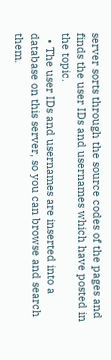server sorts through the source codes of the pages and finds the user IDs and usernames which have posted in the topic.
  • The user IDs and usernames are inserted into a database on this server, so you can browse and search them.